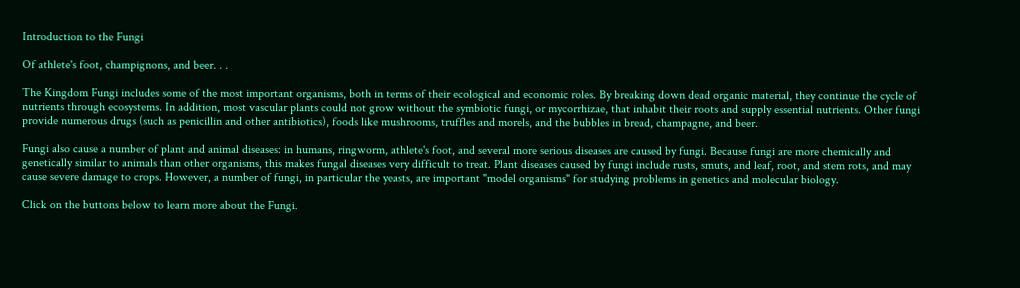Introduction to the Fungi

Of athlete's foot, champignons, and beer. . .

The Kingdom Fungi includes some of the most important organisms, both in terms of their ecological and economic roles. By breaking down dead organic material, they continue the cycle of nutrients through ecosystems. In addition, most vascular plants could not grow without the symbiotic fungi, or mycorrhizae, that inhabit their roots and supply essential nutrients. Other fungi provide numerous drugs (such as penicillin and other antibiotics), foods like mushrooms, truffles and morels, and the bubbles in bread, champagne, and beer.

Fungi also cause a number of plant and animal diseases: in humans, ringworm, athlete's foot, and several more serious diseases are caused by fungi. Because fungi are more chemically and genetically similar to animals than other organisms, this makes fungal diseases very difficult to treat. Plant diseases caused by fungi include rusts, smuts, and leaf, root, and stem rots, and may cause severe damage to crops. However, a number of fungi, in particular the yeasts, are important "model organisms" for studying problems in genetics and molecular biology.

Click on the buttons below to learn more about the Fungi.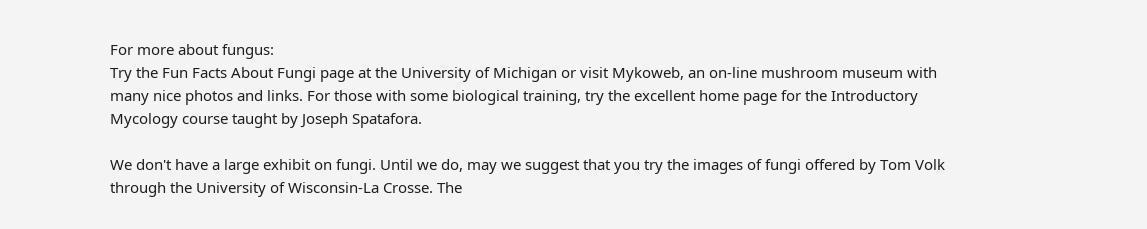For more about fungus:
Try the Fun Facts About Fungi page at the University of Michigan or visit Mykoweb, an on-line mushroom museum with many nice photos and links. For those with some biological training, try the excellent home page for the Introductory Mycology course taught by Joseph Spatafora.

We don't have a large exhibit on fungi. Until we do, may we suggest that you try the images of fungi offered by Tom Volk through the University of Wisconsin-La Crosse. The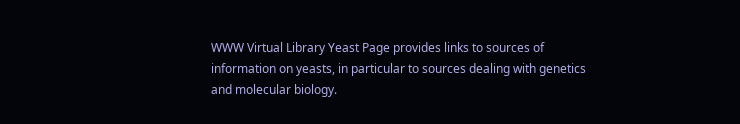WWW Virtual Library Yeast Page provides links to sources of information on yeasts, in particular to sources dealing with genetics and molecular biology.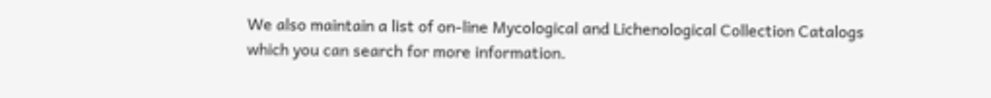We also maintain a list of on-line Mycological and Lichenological Collection Catalogs which you can search for more information.